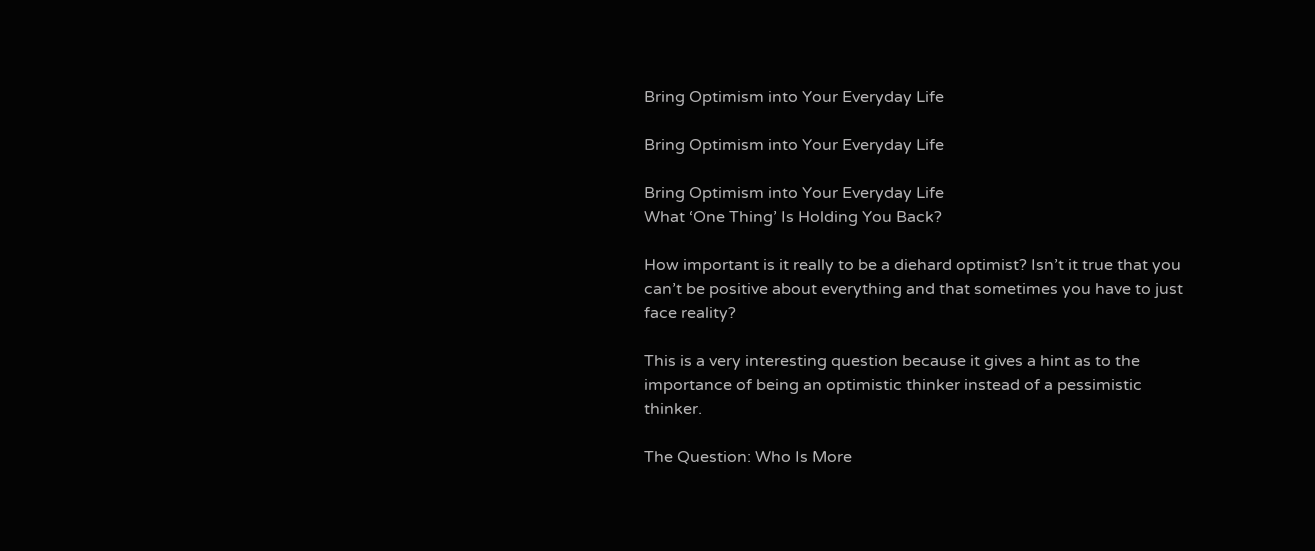Bring Optimism into Your Everyday Life

Bring Optimism into Your Everyday Life

Bring Optimism into Your Everyday Life
What ‘One Thing’ Is Holding You Back?

How important is it really to be a diehard optimist? Isn’t it true that you can’t be positive about everything and that sometimes you have to just face reality?

This is a very interesting question because it gives a hint as to the importance of being an optimistic thinker instead of a pessimistic thinker.

The Question: Who Is More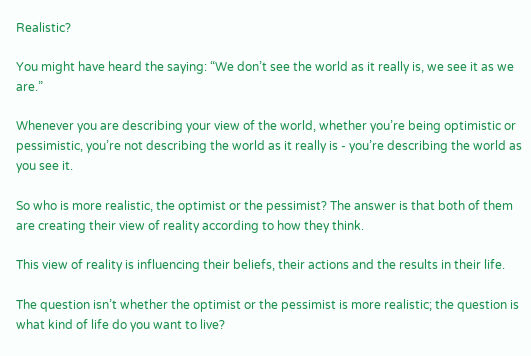Realistic?

You might have heard the saying: “We don’t see the world as it really is, we see it as we are.”

Whenever you are describing your view of the world, whether you’re being optimistic or pessimistic, you’re not describing the world as it really is - you’re describing the world as you see it.

So who is more realistic, the optimist or the pessimist? The answer is that both of them are creating their view of reality according to how they think.

This view of reality is influencing their beliefs, their actions and the results in their life.

The question isn’t whether the optimist or the pessimist is more realistic; the question is what kind of life do you want to live?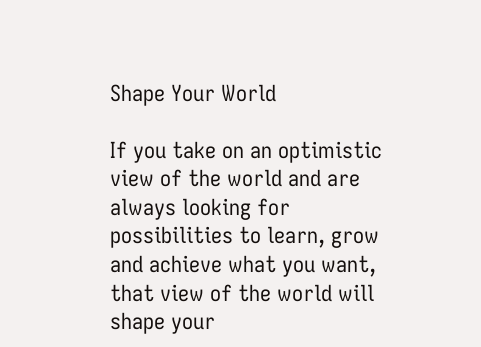Shape Your World

If you take on an optimistic view of the world and are always looking for possibilities to learn, grow and achieve what you want, that view of the world will shape your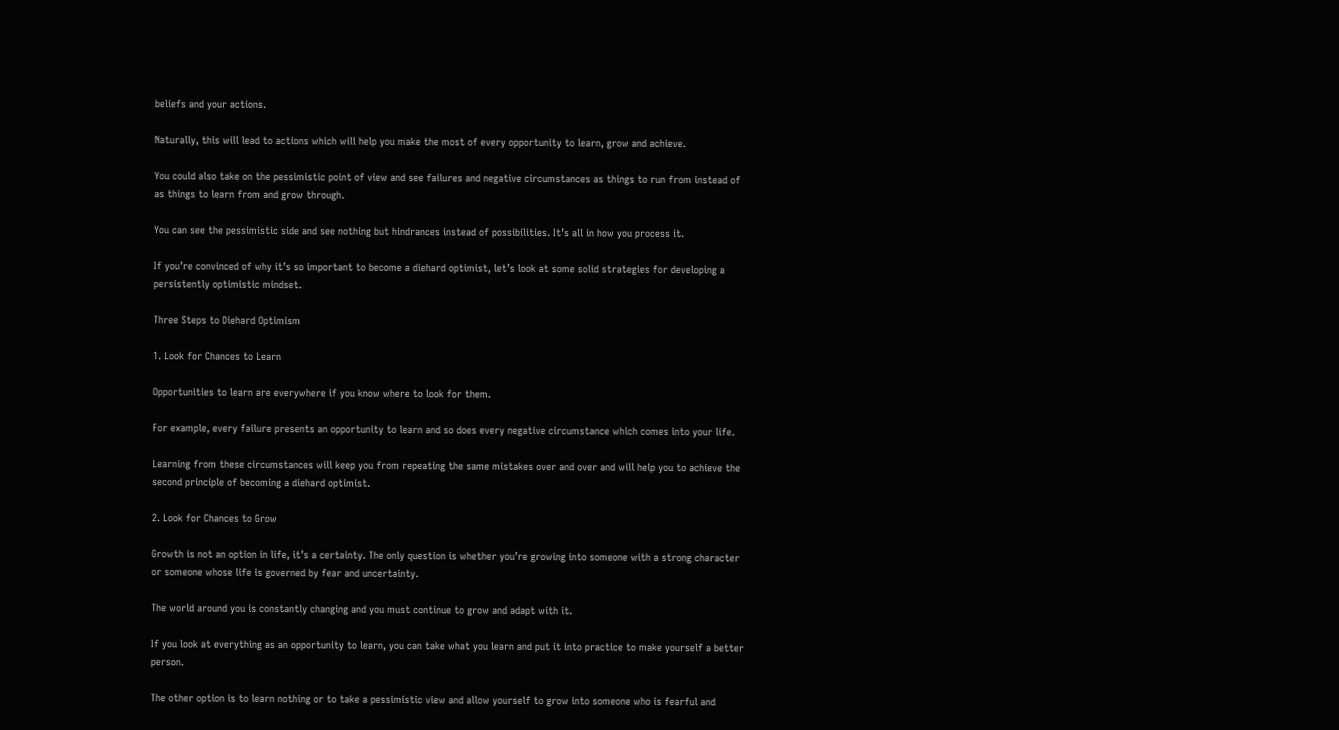beliefs and your actions.

Naturally, this will lead to actions which will help you make the most of every opportunity to learn, grow and achieve.

You could also take on the pessimistic point of view and see failures and negative circumstances as things to run from instead of as things to learn from and grow through.

You can see the pessimistic side and see nothing but hindrances instead of possibilities. It’s all in how you process it.

If you’re convinced of why it’s so important to become a diehard optimist, let’s look at some solid strategies for developing a persistently optimistic mindset.

Three Steps to Diehard Optimism

1. Look for Chances to Learn

Opportunities to learn are everywhere if you know where to look for them.

For example, every failure presents an opportunity to learn and so does every negative circumstance which comes into your life.

Learning from these circumstances will keep you from repeating the same mistakes over and over and will help you to achieve the second principle of becoming a diehard optimist.

2. Look for Chances to Grow

Growth is not an option in life, it’s a certainty. The only question is whether you’re growing into someone with a strong character or someone whose life is governed by fear and uncertainty.

The world around you is constantly changing and you must continue to grow and adapt with it.

If you look at everything as an opportunity to learn, you can take what you learn and put it into practice to make yourself a better person.

The other option is to learn nothing or to take a pessimistic view and allow yourself to grow into someone who is fearful and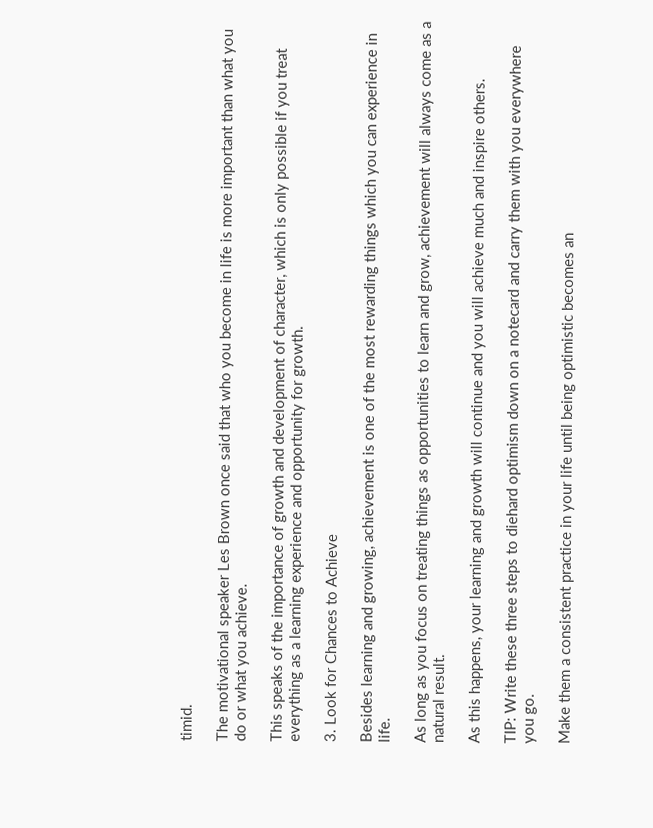timid.

The motivational speaker Les Brown once said that who you become in life is more important than what you do or what you achieve.

This speaks of the importance of growth and development of character, which is only possible if you treat everything as a learning experience and opportunity for growth.

3. Look for Chances to Achieve

Besides learning and growing, achievement is one of the most rewarding things which you can experience in life.

As long as you focus on treating things as opportunities to learn and grow, achievement will always come as a natural result.

As this happens, your learning and growth will continue and you will achieve much and inspire others.

TIP: Write these three steps to diehard optimism down on a notecard and carry them with you everywhere you go.

Make them a consistent practice in your life until being optimistic becomes an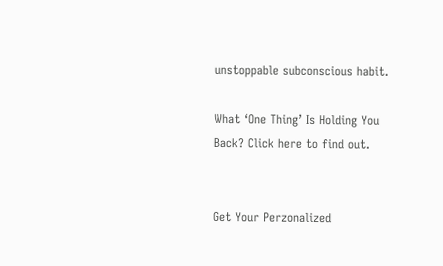unstoppable subconscious habit.

What ‘One Thing’ Is Holding You Back? Click here to find out.


Get Your Perzonalized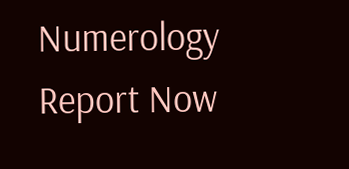Numerology Report Now